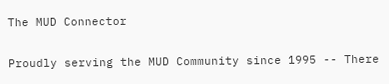The MUD Connector

Proudly serving the MUD Community since 1995 -- There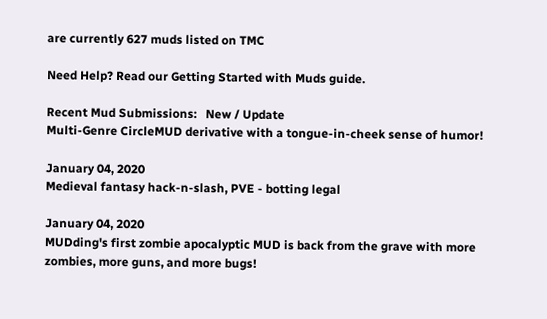are currently 627 muds listed on TMC

Need Help? Read our Getting Started with Muds guide.

Recent Mud Submissions:   New / Update
Multi-Genre CircleMUD derivative with a tongue-in-cheek sense of humor!

January 04, 2020
Medieval fantasy hack-n-slash, PVE - botting legal

January 04, 2020
MUDding's first zombie apocalyptic MUD is back from the grave with more zombies, more guns, and more bugs!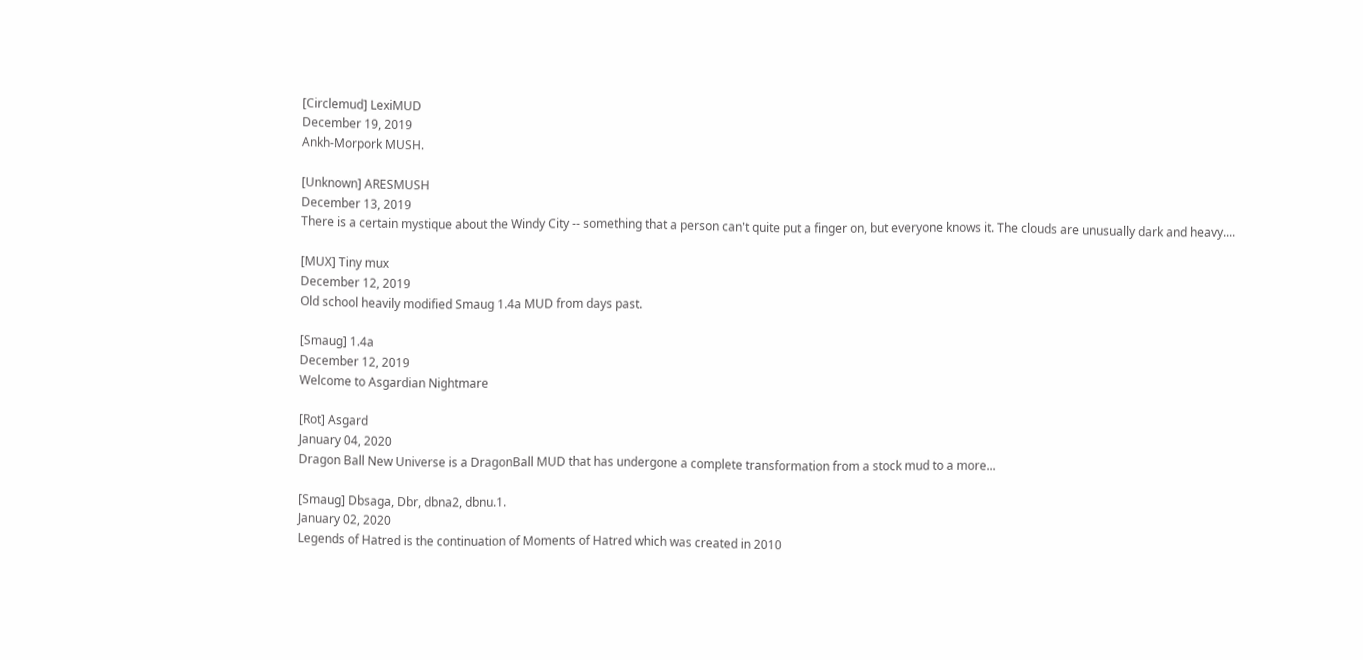[Circlemud] LexiMUD
December 19, 2019
Ankh-Morpork MUSH.

[Unknown] ARESMUSH
December 13, 2019
There is a certain mystique about the Windy City -- something that a person can't quite put a finger on, but everyone knows it. The clouds are unusually dark and heavy....

[MUX] Tiny mux
December 12, 2019
Old school heavily modified Smaug 1.4a MUD from days past.

[Smaug] 1.4a
December 12, 2019
Welcome to Asgardian Nightmare

[Rot] Asgard
January 04, 2020
Dragon Ball New Universe is a DragonBall MUD that has undergone a complete transformation from a stock mud to a more...

[Smaug] Dbsaga, Dbr, dbna2, dbnu.1.
January 02, 2020
Legends of Hatred is the continuation of Moments of Hatred which was created in 2010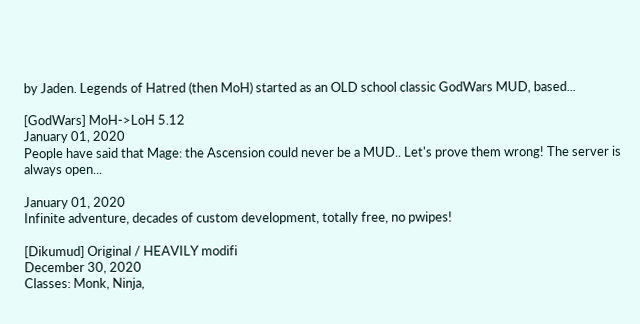by Jaden. Legends of Hatred (then MoH) started as an OLD school classic GodWars MUD, based...

[GodWars] MoH->LoH 5.12
January 01, 2020
People have said that Mage: the Ascension could never be a MUD.. Let's prove them wrong! The server is always open...

January 01, 2020
Infinite adventure, decades of custom development, totally free, no pwipes!

[Dikumud] Original / HEAVILY modifi
December 30, 2020
Classes: Monk, Ninja,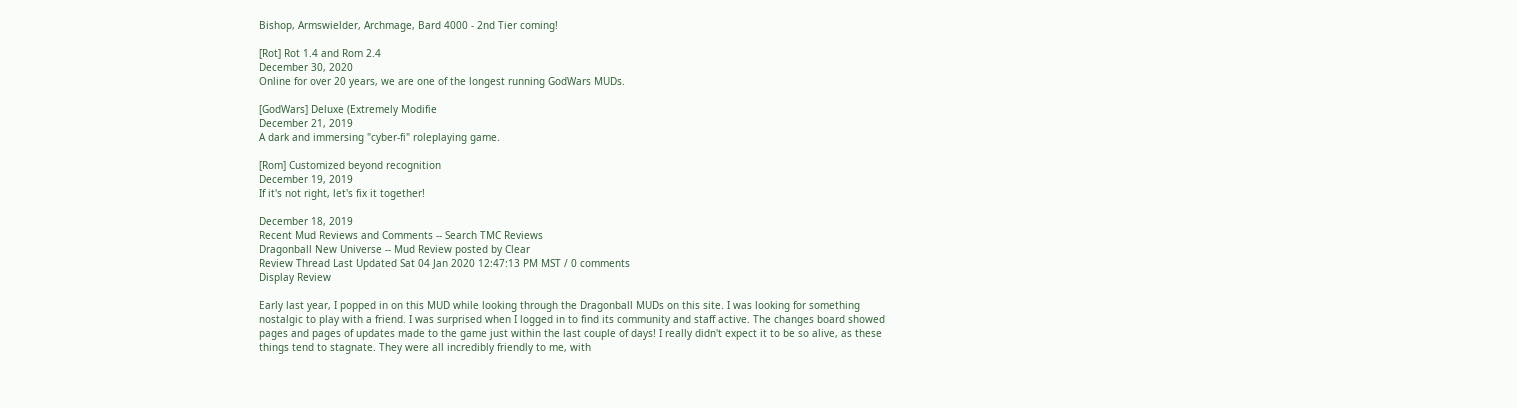Bishop, Armswielder, Archmage, Bard 4000 - 2nd Tier coming!

[Rot] Rot 1.4 and Rom 2.4
December 30, 2020
Online for over 20 years, we are one of the longest running GodWars MUDs.

[GodWars] Deluxe (Extremely Modifie
December 21, 2019
A dark and immersing "cyber-fi" roleplaying game.

[Rom] Customized beyond recognition
December 19, 2019
If it's not right, let's fix it together!

December 18, 2019
Recent Mud Reviews and Comments -- Search TMC Reviews
Dragonball New Universe -- Mud Review posted by Clear
Review Thread Last Updated Sat 04 Jan 2020 12:47:13 PM MST / 0 comments
Display Review

Early last year, I popped in on this MUD while looking through the Dragonball MUDs on this site. I was looking for something nostalgic to play with a friend. I was surprised when I logged in to find its community and staff active. The changes board showed pages and pages of updates made to the game just within the last couple of days! I really didn't expect it to be so alive, as these things tend to stagnate. They were all incredibly friendly to me, with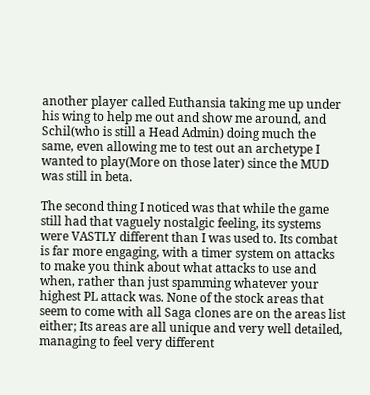another player called Euthansia taking me up under his wing to help me out and show me around, and Schil(who is still a Head Admin) doing much the same, even allowing me to test out an archetype I wanted to play(More on those later) since the MUD was still in beta.

The second thing I noticed was that while the game still had that vaguely nostalgic feeling, its systems were VASTLY different than I was used to. Its combat is far more engaging, with a timer system on attacks to make you think about what attacks to use and when, rather than just spamming whatever your highest PL attack was. None of the stock areas that seem to come with all Saga clones are on the areas list either; Its areas are all unique and very well detailed, managing to feel very different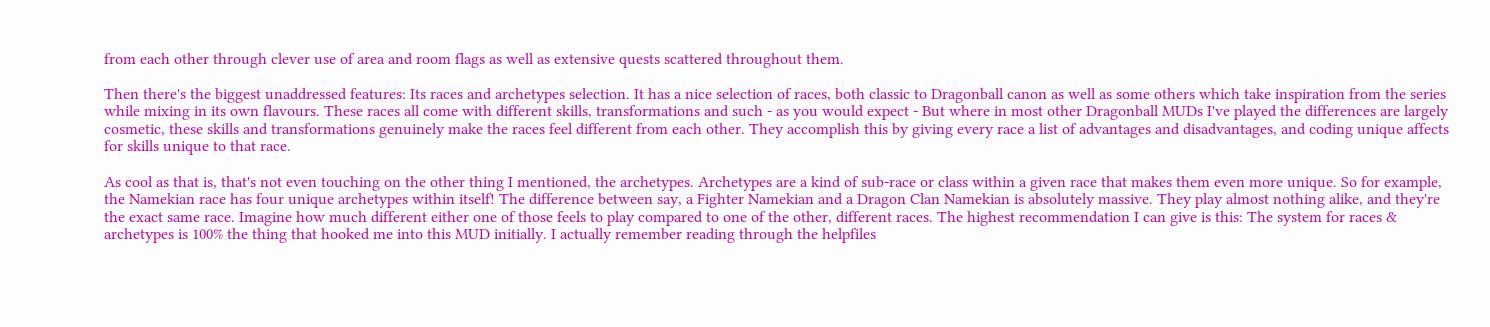from each other through clever use of area and room flags as well as extensive quests scattered throughout them.

Then there's the biggest unaddressed features: Its races and archetypes selection. It has a nice selection of races, both classic to Dragonball canon as well as some others which take inspiration from the series while mixing in its own flavours. These races all come with different skills, transformations and such - as you would expect - But where in most other Dragonball MUDs I've played the differences are largely cosmetic, these skills and transformations genuinely make the races feel different from each other. They accomplish this by giving every race a list of advantages and disadvantages, and coding unique affects for skills unique to that race.

As cool as that is, that's not even touching on the other thing I mentioned, the archetypes. Archetypes are a kind of sub-race or class within a given race that makes them even more unique. So for example, the Namekian race has four unique archetypes within itself! The difference between say, a Fighter Namekian and a Dragon Clan Namekian is absolutely massive. They play almost nothing alike, and they're the exact same race. Imagine how much different either one of those feels to play compared to one of the other, different races. The highest recommendation I can give is this: The system for races & archetypes is 100% the thing that hooked me into this MUD initially. I actually remember reading through the helpfiles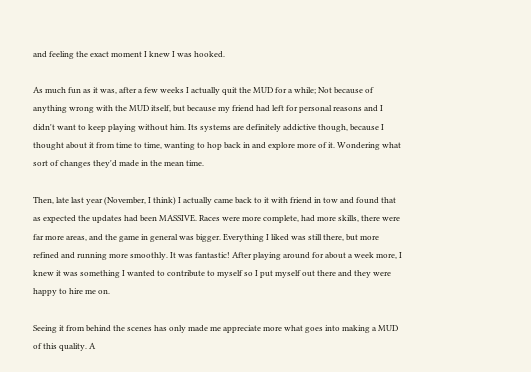and feeling the exact moment I knew I was hooked.

As much fun as it was, after a few weeks I actually quit the MUD for a while; Not because of anything wrong with the MUD itself, but because my friend had left for personal reasons and I didn't want to keep playing without him. Its systems are definitely addictive though, because I thought about it from time to time, wanting to hop back in and explore more of it. Wondering what sort of changes they'd made in the mean time.

Then, late last year (November, I think) I actually came back to it with friend in tow and found that as expected the updates had been MASSIVE. Races were more complete, had more skills, there were far more areas, and the game in general was bigger. Everything I liked was still there, but more refined and running more smoothly. It was fantastic! After playing around for about a week more, I knew it was something I wanted to contribute to myself so I put myself out there and they were happy to hire me on.

Seeing it from behind the scenes has only made me appreciate more what goes into making a MUD of this quality. A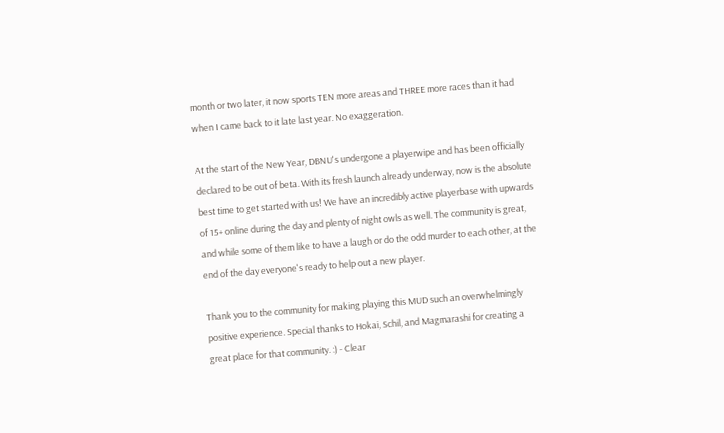month or two later, it now sports TEN more areas and THREE more races than it had when I came back to it late last year. No exaggeration.

At the start of the New Year, DBNU's undergone a playerwipe and has been officially declared to be out of beta. With its fresh launch already underway, now is the absolute best time to get started with us! We have an incredibly active playerbase with upwards of 15+ online during the day and plenty of night owls as well. The community is great, and while some of them like to have a laugh or do the odd murder to each other, at the end of the day everyone's ready to help out a new player.

Thank you to the community for making playing this MUD such an overwhelmingly positive experience. Special thanks to Hokai, Schil, and Magmarashi for creating a great place for that community. :) - Clear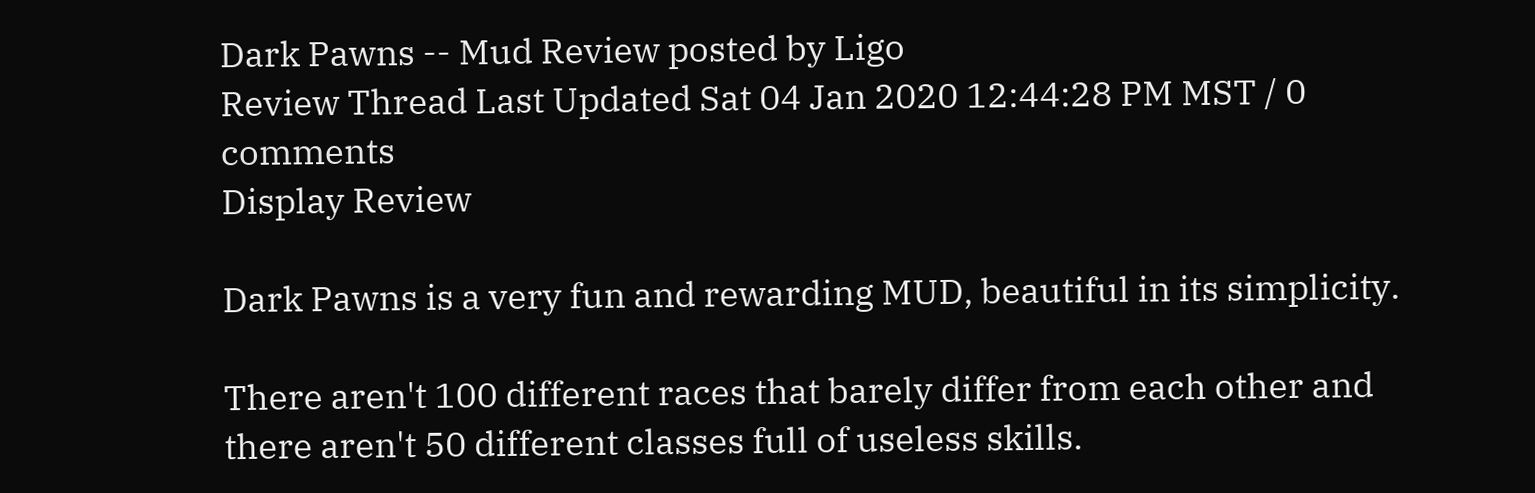Dark Pawns -- Mud Review posted by Ligo
Review Thread Last Updated Sat 04 Jan 2020 12:44:28 PM MST / 0 comments
Display Review

Dark Pawns is a very fun and rewarding MUD, beautiful in its simplicity.

There aren't 100 different races that barely differ from each other and there aren't 50 different classes full of useless skills.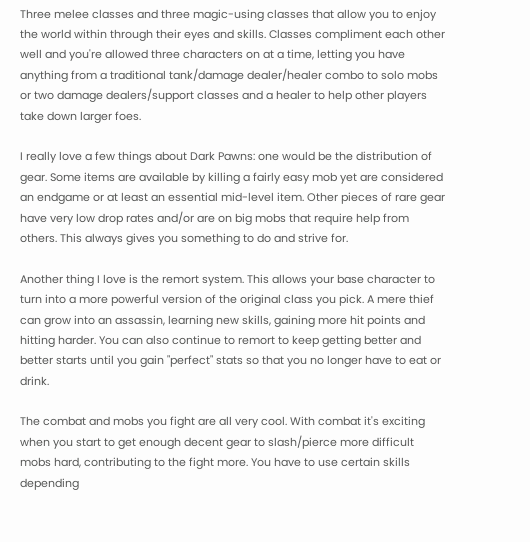Three melee classes and three magic-using classes that allow you to enjoy the world within through their eyes and skills. Classes compliment each other well and you're allowed three characters on at a time, letting you have anything from a traditional tank/damage dealer/healer combo to solo mobs or two damage dealers/support classes and a healer to help other players take down larger foes.

I really love a few things about Dark Pawns: one would be the distribution of gear. Some items are available by killing a fairly easy mob yet are considered an endgame or at least an essential mid-level item. Other pieces of rare gear have very low drop rates and/or are on big mobs that require help from others. This always gives you something to do and strive for.

Another thing I love is the remort system. This allows your base character to turn into a more powerful version of the original class you pick. A mere thief can grow into an assassin, learning new skills, gaining more hit points and hitting harder. You can also continue to remort to keep getting better and better starts until you gain "perfect" stats so that you no longer have to eat or drink.

The combat and mobs you fight are all very cool. With combat it's exciting when you start to get enough decent gear to slash/pierce more difficult mobs hard, contributing to the fight more. You have to use certain skills depending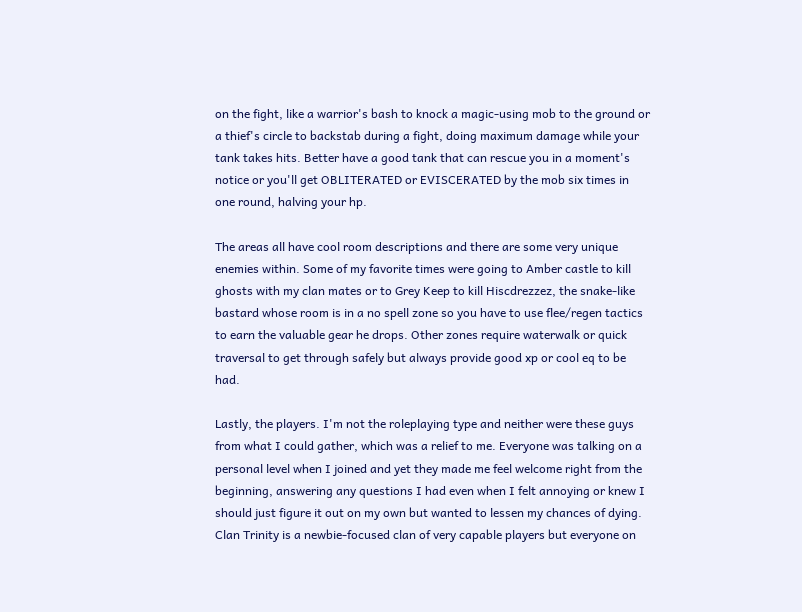on the fight, like a warrior's bash to knock a magic-using mob to the ground or a thief's circle to backstab during a fight, doing maximum damage while your tank takes hits. Better have a good tank that can rescue you in a moment's notice or you'll get OBLITERATED or EVISCERATED by the mob six times in one round, halving your hp.

The areas all have cool room descriptions and there are some very unique enemies within. Some of my favorite times were going to Amber castle to kill ghosts with my clan mates or to Grey Keep to kill Hiscdrezzez, the snake-like bastard whose room is in a no spell zone so you have to use flee/regen tactics to earn the valuable gear he drops. Other zones require waterwalk or quick traversal to get through safely but always provide good xp or cool eq to be had.

Lastly, the players. I'm not the roleplaying type and neither were these guys from what I could gather, which was a relief to me. Everyone was talking on a personal level when I joined and yet they made me feel welcome right from the beginning, answering any questions I had even when I felt annoying or knew I should just figure it out on my own but wanted to lessen my chances of dying. Clan Trinity is a newbie-focused clan of very capable players but everyone on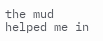the mud helped me in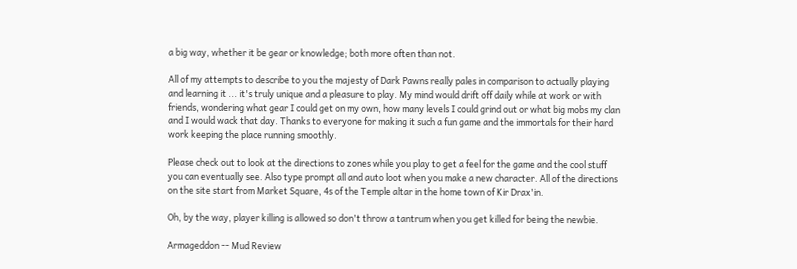a big way, whether it be gear or knowledge; both more often than not.

All of my attempts to describe to you the majesty of Dark Pawns really pales in comparison to actually playing and learning it ... it's truly unique and a pleasure to play. My mind would drift off daily while at work or with friends, wondering what gear I could get on my own, how many levels I could grind out or what big mobs my clan and I would wack that day. Thanks to everyone for making it such a fun game and the immortals for their hard work keeping the place running smoothly.

Please check out to look at the directions to zones while you play to get a feel for the game and the cool stuff you can eventually see. Also type prompt all and auto loot when you make a new character. All of the directions on the site start from Market Square, 4s of the Temple altar in the home town of Kir Drax'in.

Oh, by the way, player killing is allowed so don't throw a tantrum when you get killed for being the newbie.

Armageddon -- Mud Review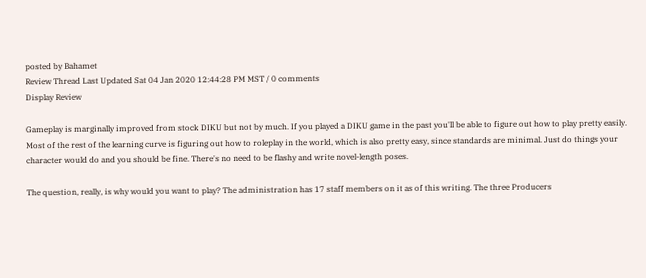posted by Bahamet
Review Thread Last Updated Sat 04 Jan 2020 12:44:28 PM MST / 0 comments
Display Review

Gameplay is marginally improved from stock DIKU but not by much. If you played a DIKU game in the past you'll be able to figure out how to play pretty easily. Most of the rest of the learning curve is figuring out how to roleplay in the world, which is also pretty easy, since standards are minimal. Just do things your character would do and you should be fine. There's no need to be flashy and write novel-length poses.

The question, really, is why would you want to play? The administration has 17 staff members on it as of this writing. The three Producers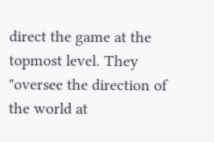direct the game at the topmost level. They "oversee the direction of the world at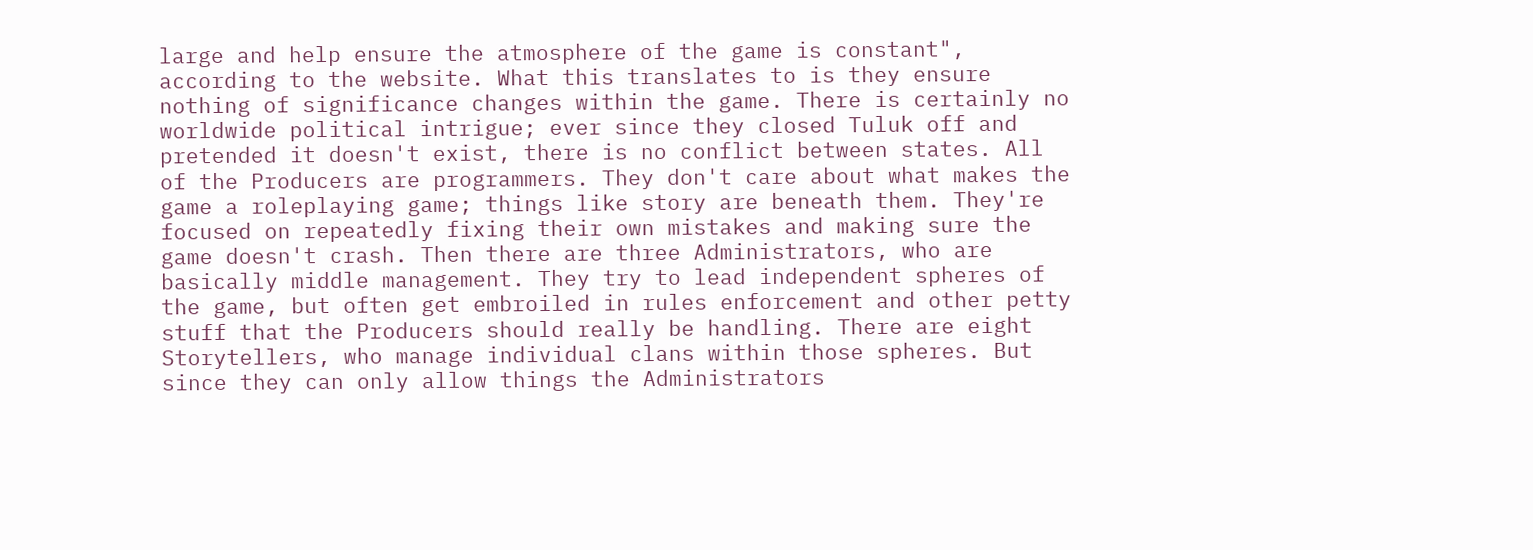large and help ensure the atmosphere of the game is constant", according to the website. What this translates to is they ensure nothing of significance changes within the game. There is certainly no worldwide political intrigue; ever since they closed Tuluk off and pretended it doesn't exist, there is no conflict between states. All of the Producers are programmers. They don't care about what makes the game a roleplaying game; things like story are beneath them. They're focused on repeatedly fixing their own mistakes and making sure the game doesn't crash. Then there are three Administrators, who are basically middle management. They try to lead independent spheres of the game, but often get embroiled in rules enforcement and other petty stuff that the Producers should really be handling. There are eight Storytellers, who manage individual clans within those spheres. But since they can only allow things the Administrators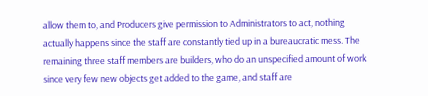allow them to, and Producers give permission to Administrators to act, nothing actually happens since the staff are constantly tied up in a bureaucratic mess. The remaining three staff members are builders, who do an unspecified amount of work since very few new objects get added to the game, and staff are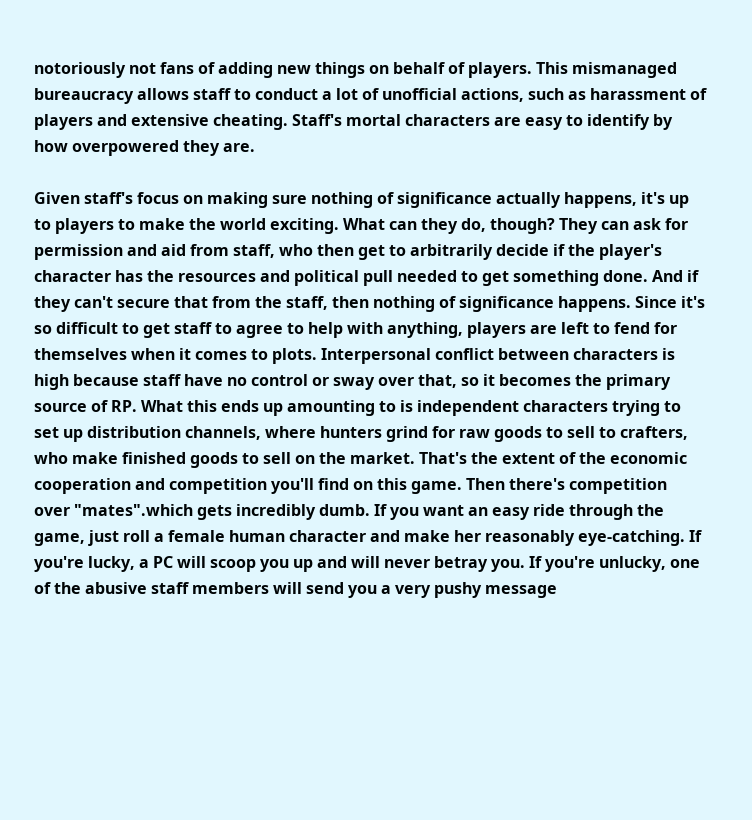notoriously not fans of adding new things on behalf of players. This mismanaged bureaucracy allows staff to conduct a lot of unofficial actions, such as harassment of players and extensive cheating. Staff's mortal characters are easy to identify by how overpowered they are.

Given staff's focus on making sure nothing of significance actually happens, it's up to players to make the world exciting. What can they do, though? They can ask for permission and aid from staff, who then get to arbitrarily decide if the player's character has the resources and political pull needed to get something done. And if they can't secure that from the staff, then nothing of significance happens. Since it's so difficult to get staff to agree to help with anything, players are left to fend for themselves when it comes to plots. Interpersonal conflict between characters is high because staff have no control or sway over that, so it becomes the primary source of RP. What this ends up amounting to is independent characters trying to set up distribution channels, where hunters grind for raw goods to sell to crafters, who make finished goods to sell on the market. That's the extent of the economic cooperation and competition you'll find on this game. Then there's competition over "mates".which gets incredibly dumb. If you want an easy ride through the game, just roll a female human character and make her reasonably eye-catching. If you're lucky, a PC will scoop you up and will never betray you. If you're unlucky, one of the abusive staff members will send you a very pushy message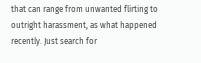that can range from unwanted flirting to outright harassment, as what happened recently. Just search for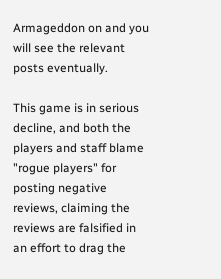Armageddon on and you will see the relevant posts eventually.

This game is in serious decline, and both the players and staff blame "rogue players" for posting negative reviews, claiming the reviews are falsified in an effort to drag the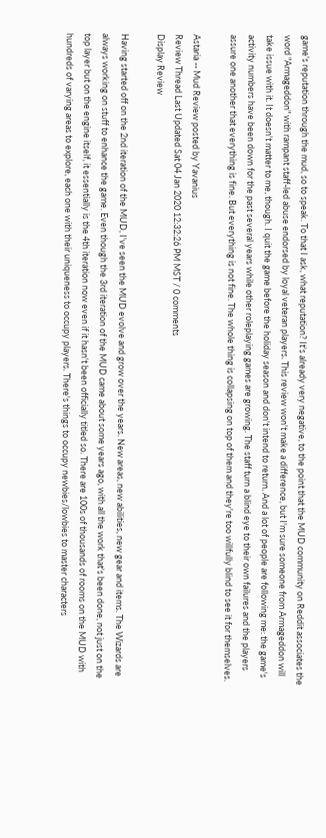game's reputation through the mud, so to speak. To that I ask, what reputation? It's already very negative, to the point that the MUD community on Reddit associates the word "Armageddon" with rampant staff-led abuse endorsed by loyal veteran players. This review won't make a difference, but I'm sure someone from Armageddon will take issue with it. It doesn't matter to me, though. I quit the game before the holiday season and don't intend to return. And a lot of people are following me: the game's activity numbers have been down for the past several years while other roleplaying games are growing. The staff turn a blind eye to their own failures and the players assure one another that everything is fine. But everything is not fine. The whole thing is collapsing on top of them and they're too willfully blind to see it for themselves.

Astaria -- Mud Review posted by Yavanius
Review Thread Last Updated Sat 04 Jan 2020 12:32:26 PM MST / 0 comments
Display Review

Having started off on the 2nd iteration of the MUD, I've seen the MUD evolve and grow over the years. New areas, new abilities, new gear and items. The Wizards are always working on stuff to enhance the game. Even though the 3rd iteration of the MUD came about some years ago, with all the work that's been done, not just on the top layer but on the engine itself, it essentially is the 4th iteration now even if it hasn't been officially titled so. There are 100s of thousands of rooms on the MUD with hundreds of varying areas to explore, each one with their uniqueness to occupy players. There's things to occupy newbies/lowbies to master characters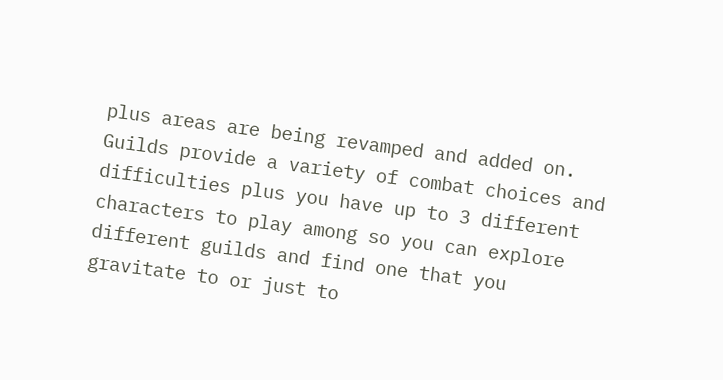plus areas are being revamped and added on. Guilds provide a variety of combat choices and difficulties plus you have up to 3 different characters to play among so you can explore different guilds and find one that you gravitate to or just to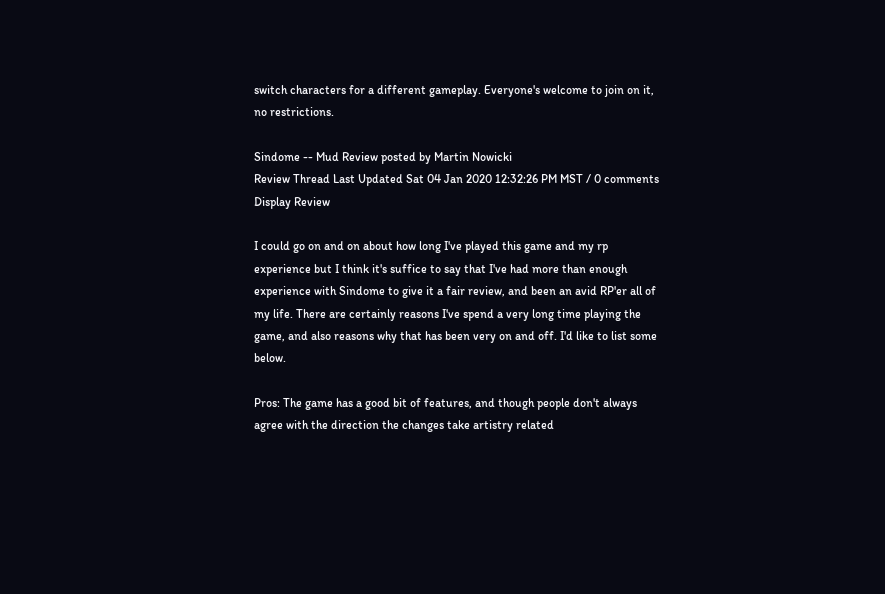switch characters for a different gameplay. Everyone's welcome to join on it, no restrictions.

Sindome -- Mud Review posted by Martin Nowicki
Review Thread Last Updated Sat 04 Jan 2020 12:32:26 PM MST / 0 comments
Display Review

I could go on and on about how long I've played this game and my rp experience but I think it's suffice to say that I've had more than enough experience with Sindome to give it a fair review, and been an avid RP'er all of my life. There are certainly reasons I've spend a very long time playing the game, and also reasons why that has been very on and off. I'd like to list some below.

Pros: The game has a good bit of features, and though people don't always agree with the direction the changes take artistry related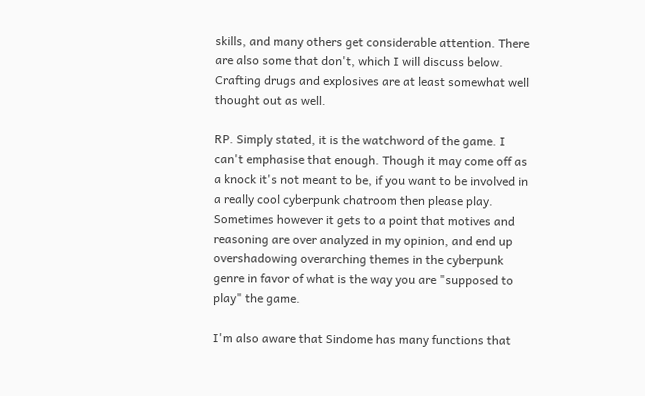skills, and many others get considerable attention. There are also some that don't, which I will discuss below. Crafting drugs and explosives are at least somewhat well thought out as well.

RP. Simply stated, it is the watchword of the game. I can't emphasise that enough. Though it may come off as a knock it's not meant to be, if you want to be involved in a really cool cyberpunk chatroom then please play. Sometimes however it gets to a point that motives and reasoning are over analyzed in my opinion, and end up overshadowing overarching themes in the cyberpunk genre in favor of what is the way you are "supposed to play" the game.

I'm also aware that Sindome has many functions that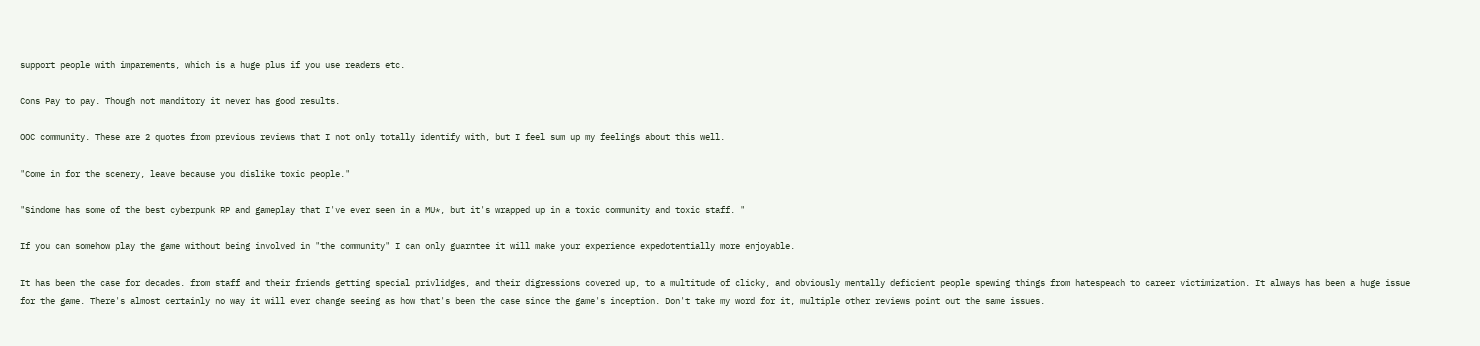support people with imparements, which is a huge plus if you use readers etc.

Cons Pay to pay. Though not manditory it never has good results.

OOC community. These are 2 quotes from previous reviews that I not only totally identify with, but I feel sum up my feelings about this well.

"Come in for the scenery, leave because you dislike toxic people."

"Sindome has some of the best cyberpunk RP and gameplay that I've ever seen in a MU*, but it's wrapped up in a toxic community and toxic staff. "

If you can somehow play the game without being involved in "the community" I can only guarntee it will make your experience expedotentially more enjoyable.

It has been the case for decades. from staff and their friends getting special privlidges, and their digressions covered up, to a multitude of clicky, and obviously mentally deficient people spewing things from hatespeach to career victimization. It always has been a huge issue for the game. There's almost certainly no way it will ever change seeing as how that's been the case since the game's inception. Don't take my word for it, multiple other reviews point out the same issues.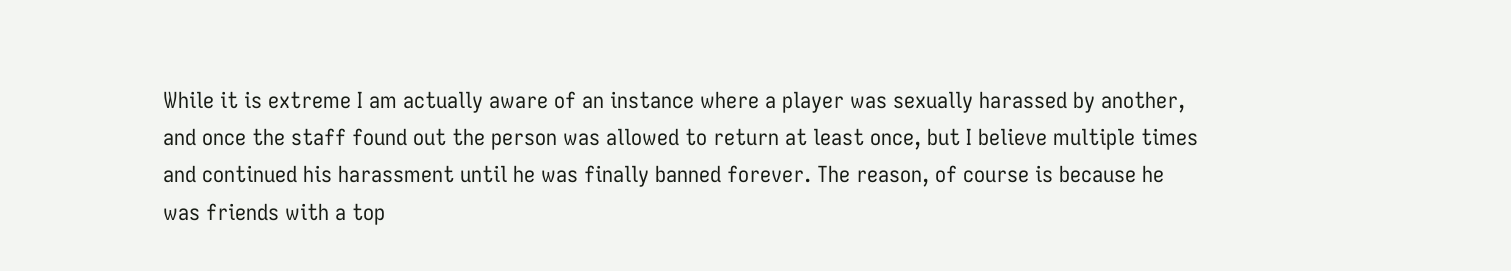While it is extreme I am actually aware of an instance where a player was sexually harassed by another, and once the staff found out the person was allowed to return at least once, but I believe multiple times and continued his harassment until he was finally banned forever. The reason, of course is because he was friends with a top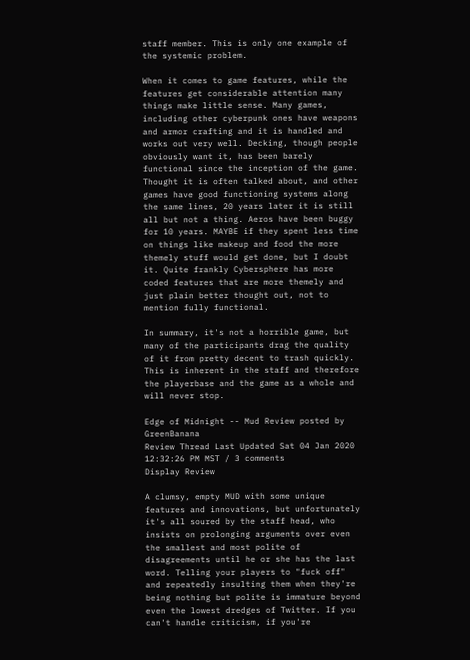staff member. This is only one example of the systemic problem.

When it comes to game features, while the features get considerable attention many things make little sense. Many games, including other cyberpunk ones have weapons and armor crafting and it is handled and works out very well. Decking, though people obviously want it, has been barely functional since the inception of the game. Thought it is often talked about, and other games have good functioning systems along the same lines, 20 years later it is still all but not a thing. Aeros have been buggy for 10 years. MAYBE if they spent less time on things like makeup and food the more themely stuff would get done, but I doubt it. Quite frankly Cybersphere has more coded features that are more themely and just plain better thought out, not to mention fully functional.

In summary, it's not a horrible game, but many of the participants drag the quality of it from pretty decent to trash quickly. This is inherent in the staff and therefore the playerbase and the game as a whole and will never stop.

Edge of Midnight -- Mud Review posted by GreenBanana
Review Thread Last Updated Sat 04 Jan 2020 12:32:26 PM MST / 3 comments
Display Review

A clumsy, empty MUD with some unique features and innovations, but unfortunately it's all soured by the staff head, who insists on prolonging arguments over even the smallest and most polite of disagreements until he or she has the last word. Telling your players to "fuck off" and repeatedly insulting them when they're being nothing but polite is immature beyond even the lowest dredges of Twitter. If you can't handle criticism, if you're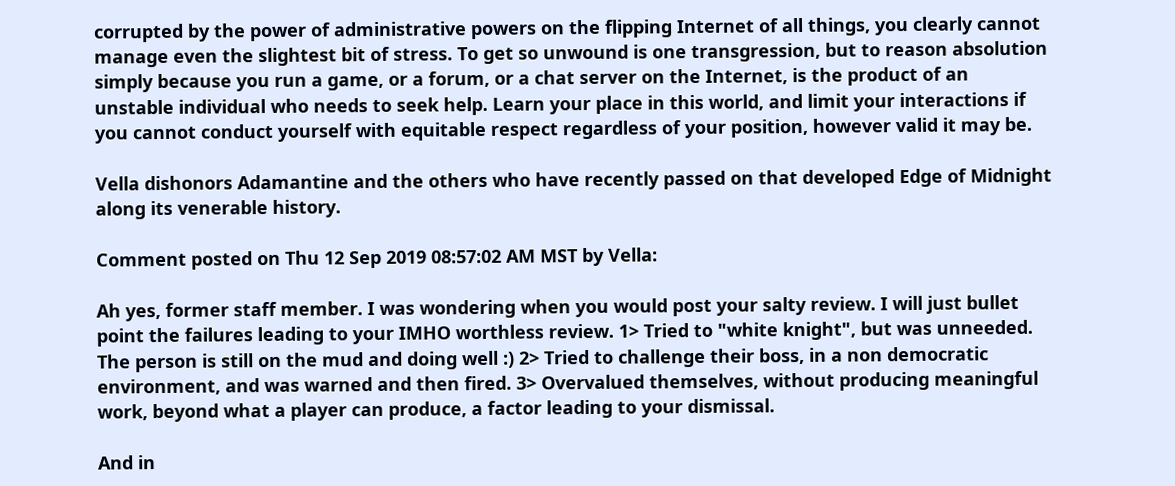corrupted by the power of administrative powers on the flipping Internet of all things, you clearly cannot manage even the slightest bit of stress. To get so unwound is one transgression, but to reason absolution simply because you run a game, or a forum, or a chat server on the Internet, is the product of an unstable individual who needs to seek help. Learn your place in this world, and limit your interactions if you cannot conduct yourself with equitable respect regardless of your position, however valid it may be.

Vella dishonors Adamantine and the others who have recently passed on that developed Edge of Midnight along its venerable history.

Comment posted on Thu 12 Sep 2019 08:57:02 AM MST by Vella:

Ah yes, former staff member. I was wondering when you would post your salty review. I will just bullet point the failures leading to your IMHO worthless review. 1> Tried to "white knight", but was unneeded. The person is still on the mud and doing well :) 2> Tried to challenge their boss, in a non democratic environment, and was warned and then fired. 3> Overvalued themselves, without producing meaningful work, beyond what a player can produce, a factor leading to your dismissal.

And in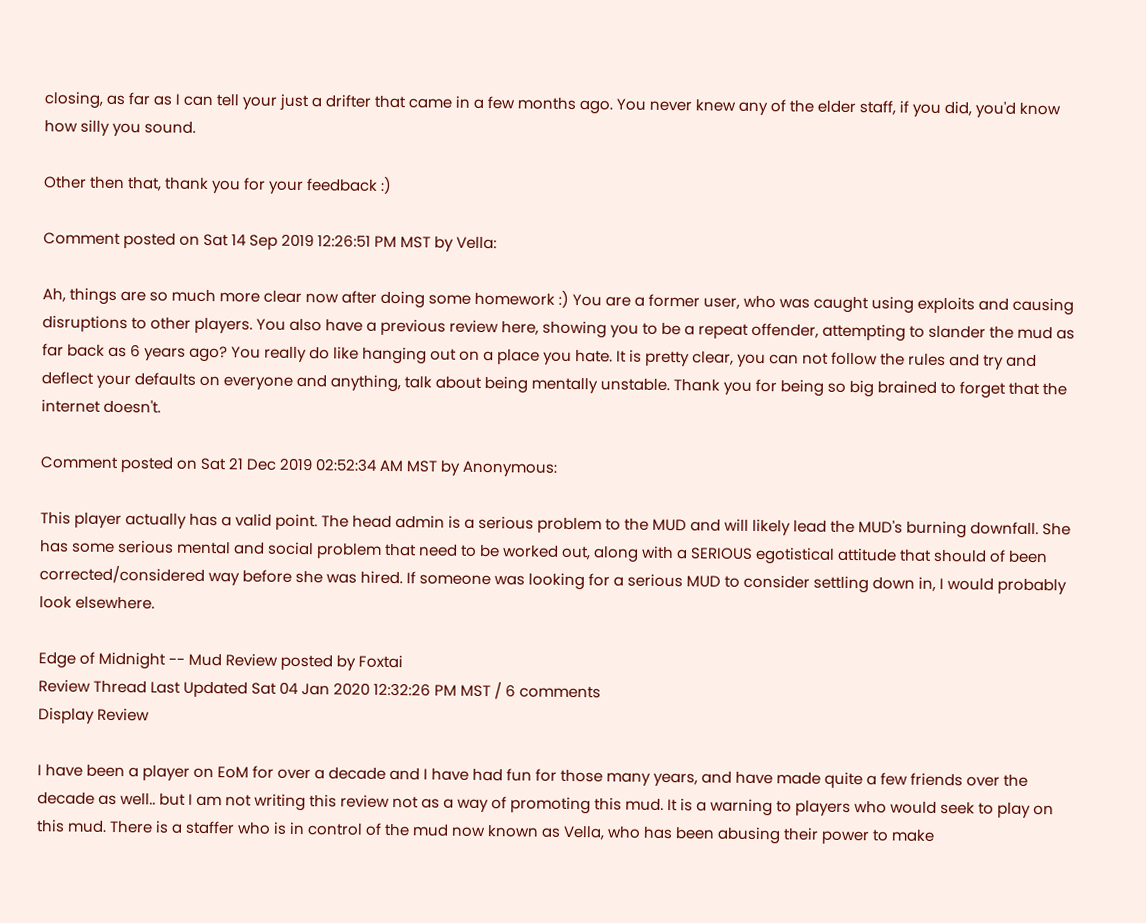closing, as far as I can tell your just a drifter that came in a few months ago. You never knew any of the elder staff, if you did, you'd know how silly you sound.

Other then that, thank you for your feedback :)

Comment posted on Sat 14 Sep 2019 12:26:51 PM MST by Vella:

Ah, things are so much more clear now after doing some homework :) You are a former user, who was caught using exploits and causing disruptions to other players. You also have a previous review here, showing you to be a repeat offender, attempting to slander the mud as far back as 6 years ago? You really do like hanging out on a place you hate. It is pretty clear, you can not follow the rules and try and deflect your defaults on everyone and anything, talk about being mentally unstable. Thank you for being so big brained to forget that the internet doesn't.

Comment posted on Sat 21 Dec 2019 02:52:34 AM MST by Anonymous:

This player actually has a valid point. The head admin is a serious problem to the MUD and will likely lead the MUD's burning downfall. She has some serious mental and social problem that need to be worked out, along with a SERIOUS egotistical attitude that should of been corrected/considered way before she was hired. If someone was looking for a serious MUD to consider settling down in, I would probably look elsewhere.

Edge of Midnight -- Mud Review posted by Foxtai
Review Thread Last Updated Sat 04 Jan 2020 12:32:26 PM MST / 6 comments
Display Review

I have been a player on EoM for over a decade and I have had fun for those many years, and have made quite a few friends over the decade as well.. but I am not writing this review not as a way of promoting this mud. It is a warning to players who would seek to play on this mud. There is a staffer who is in control of the mud now known as Vella, who has been abusing their power to make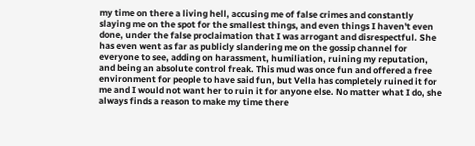my time on there a living hell, accusing me of false crimes and constantly slaying me on the spot for the smallest things, and even things I haven't even done, under the false proclaimation that I was arrogant and disrespectful. She has even went as far as publicly slandering me on the gossip channel for everyone to see, adding on harassment, humiliation, ruining my reputation, and being an absolute control freak. This mud was once fun and offered a free environment for people to have said fun, but Vella has completely ruined it for me and I would not want her to ruin it for anyone else. No matter what I do, she always finds a reason to make my time there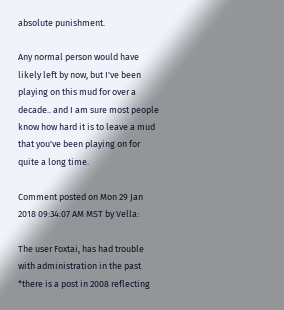absolute punishment.

Any normal person would have likely left by now, but I've been playing on this mud for over a decade.. and I am sure most people know how hard it is to leave a mud that you've been playing on for quite a long time.

Comment posted on Mon 29 Jan 2018 09:34:07 AM MST by Vella:

The user Foxtai, has had trouble with administration in the past *there is a post in 2008 reflecting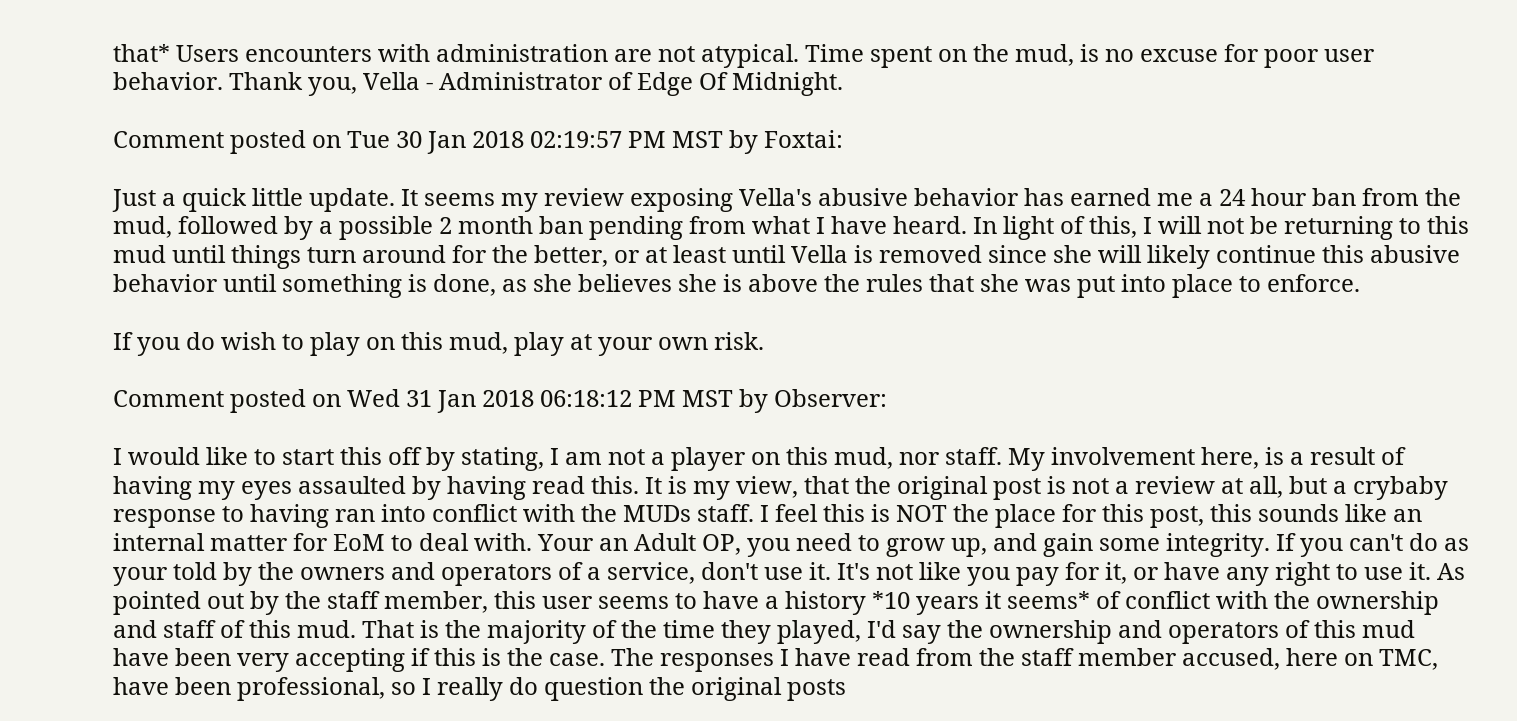that* Users encounters with administration are not atypical. Time spent on the mud, is no excuse for poor user behavior. Thank you, Vella - Administrator of Edge Of Midnight.

Comment posted on Tue 30 Jan 2018 02:19:57 PM MST by Foxtai:

Just a quick little update. It seems my review exposing Vella's abusive behavior has earned me a 24 hour ban from the mud, followed by a possible 2 month ban pending from what I have heard. In light of this, I will not be returning to this mud until things turn around for the better, or at least until Vella is removed since she will likely continue this abusive behavior until something is done, as she believes she is above the rules that she was put into place to enforce.

If you do wish to play on this mud, play at your own risk.

Comment posted on Wed 31 Jan 2018 06:18:12 PM MST by Observer:

I would like to start this off by stating, I am not a player on this mud, nor staff. My involvement here, is a result of having my eyes assaulted by having read this. It is my view, that the original post is not a review at all, but a crybaby response to having ran into conflict with the MUDs staff. I feel this is NOT the place for this post, this sounds like an internal matter for EoM to deal with. Your an Adult OP, you need to grow up, and gain some integrity. If you can't do as your told by the owners and operators of a service, don't use it. It's not like you pay for it, or have any right to use it. As pointed out by the staff member, this user seems to have a history *10 years it seems* of conflict with the ownership and staff of this mud. That is the majority of the time they played, I'd say the ownership and operators of this mud have been very accepting if this is the case. The responses I have read from the staff member accused, here on TMC, have been professional, so I really do question the original posts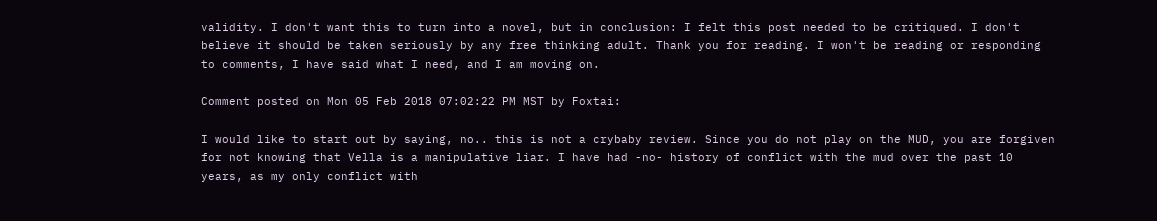validity. I don't want this to turn into a novel, but in conclusion: I felt this post needed to be critiqued. I don't believe it should be taken seriously by any free thinking adult. Thank you for reading. I won't be reading or responding to comments, I have said what I need, and I am moving on.

Comment posted on Mon 05 Feb 2018 07:02:22 PM MST by Foxtai:

I would like to start out by saying, no.. this is not a crybaby review. Since you do not play on the MUD, you are forgiven for not knowing that Vella is a manipulative liar. I have had -no- history of conflict with the mud over the past 10 years, as my only conflict with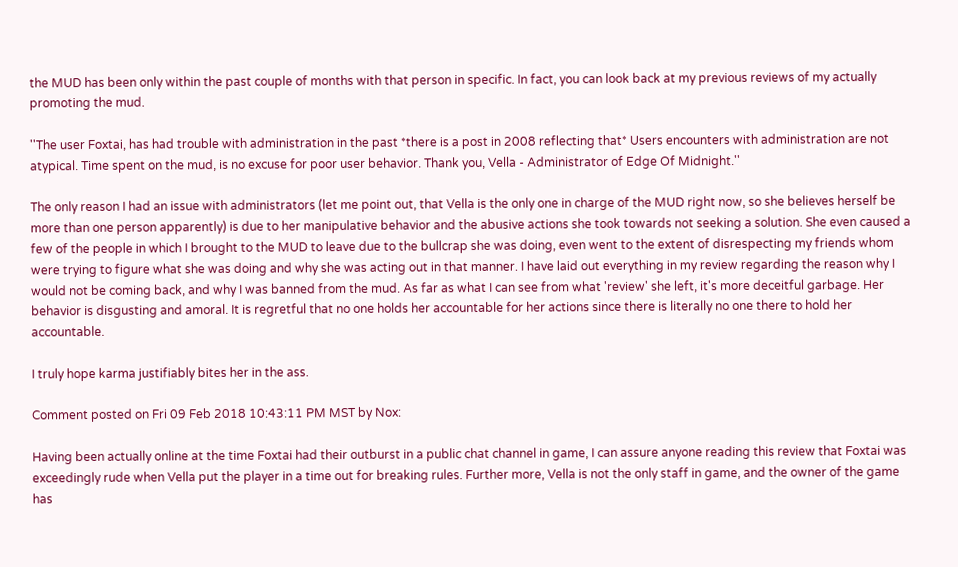the MUD has been only within the past couple of months with that person in specific. In fact, you can look back at my previous reviews of my actually promoting the mud.

''The user Foxtai, has had trouble with administration in the past *there is a post in 2008 reflecting that* Users encounters with administration are not atypical. Time spent on the mud, is no excuse for poor user behavior. Thank you, Vella - Administrator of Edge Of Midnight.''

The only reason I had an issue with administrators (let me point out, that Vella is the only one in charge of the MUD right now, so she believes herself be more than one person apparently) is due to her manipulative behavior and the abusive actions she took towards not seeking a solution. She even caused a few of the people in which I brought to the MUD to leave due to the bullcrap she was doing, even went to the extent of disrespecting my friends whom were trying to figure what she was doing and why she was acting out in that manner. I have laid out everything in my review regarding the reason why I would not be coming back, and why I was banned from the mud. As far as what I can see from what 'review' she left, it's more deceitful garbage. Her behavior is disgusting and amoral. It is regretful that no one holds her accountable for her actions since there is literally no one there to hold her accountable.

I truly hope karma justifiably bites her in the ass.

Comment posted on Fri 09 Feb 2018 10:43:11 PM MST by Nox:

Having been actually online at the time Foxtai had their outburst in a public chat channel in game, I can assure anyone reading this review that Foxtai was exceedingly rude when Vella put the player in a time out for breaking rules. Further more, Vella is not the only staff in game, and the owner of the game has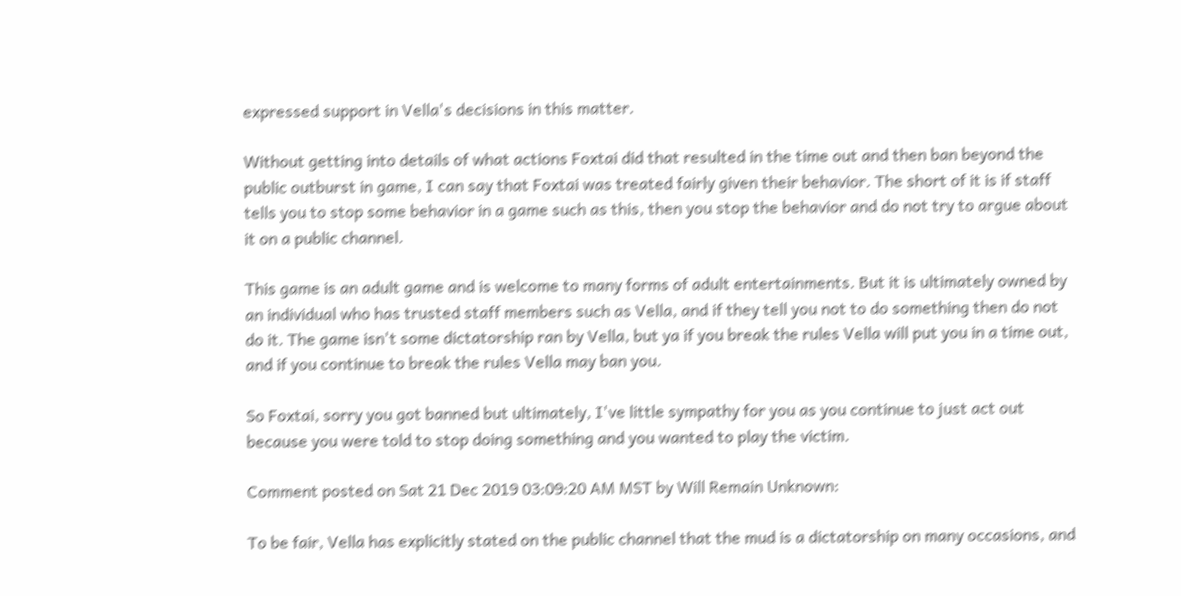expressed support in Vella's decisions in this matter.

Without getting into details of what actions Foxtai did that resulted in the time out and then ban beyond the public outburst in game, I can say that Foxtai was treated fairly given their behavior. The short of it is if staff tells you to stop some behavior in a game such as this, then you stop the behavior and do not try to argue about it on a public channel.

This game is an adult game and is welcome to many forms of adult entertainments. But it is ultimately owned by an individual who has trusted staff members such as Vella, and if they tell you not to do something then do not do it. The game isn't some dictatorship ran by Vella, but ya if you break the rules Vella will put you in a time out, and if you continue to break the rules Vella may ban you.

So Foxtai, sorry you got banned but ultimately, I've little sympathy for you as you continue to just act out because you were told to stop doing something and you wanted to play the victim.

Comment posted on Sat 21 Dec 2019 03:09:20 AM MST by Will Remain Unknown:

To be fair, Vella has explicitly stated on the public channel that the mud is a dictatorship on many occasions, and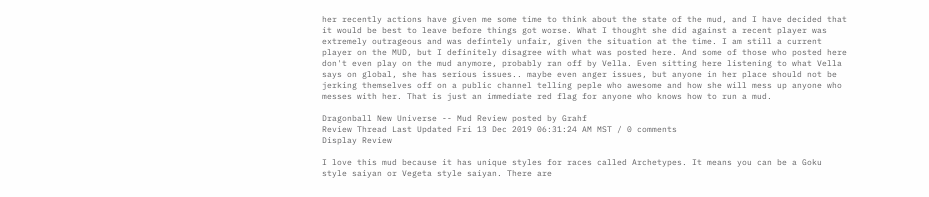her recently actions have given me some time to think about the state of the mud, and I have decided that it would be best to leave before things got worse. What I thought she did against a recent player was extremely outrageous and was defintely unfair, given the situation at the time. I am still a current player on the MUD, but I definitely disagree with what was posted here. And some of those who posted here don't even play on the mud anymore, probably ran off by Vella. Even sitting here listening to what Vella says on global, she has serious issues.. maybe even anger issues, but anyone in her place should not be jerking themselves off on a public channel telling peple who awesome and how she will mess up anyone who messes with her. That is just an immediate red flag for anyone who knows how to run a mud.

Dragonball New Universe -- Mud Review posted by Grahf
Review Thread Last Updated Fri 13 Dec 2019 06:31:24 AM MST / 0 comments
Display Review

I love this mud because it has unique styles for races called Archetypes. It means you can be a Goku style saiyan or Vegeta style saiyan. There are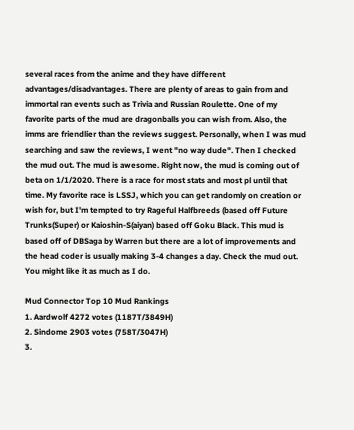several races from the anime and they have different advantages/disadvantages. There are plenty of areas to gain from and immortal ran events such as Trivia and Russian Roulette. One of my favorite parts of the mud are dragonballs you can wish from. Also, the imms are friendlier than the reviews suggest. Personally, when I was mud searching and saw the reviews, I went "no way dude". Then I checked the mud out. The mud is awesome. Right now, the mud is coming out of beta on 1/1/2020. There is a race for most stats and most pl until that time. My favorite race is LSSJ, which you can get randomly on creation or wish for, but I'm tempted to try Rageful Halfbreeds (based off Future Trunks(Super) or Kaioshin-S(aiyan) based off Goku Black. This mud is based off of DBSaga by Warren but there are a lot of improvements and the head coder is usually making 3-4 changes a day. Check the mud out. You might like it as much as I do.

Mud Connector Top 10 Mud Rankings
1. Aardwolf 4272 votes (1187T/3849H)
2. Sindome 2903 votes (758T/3047H)
3.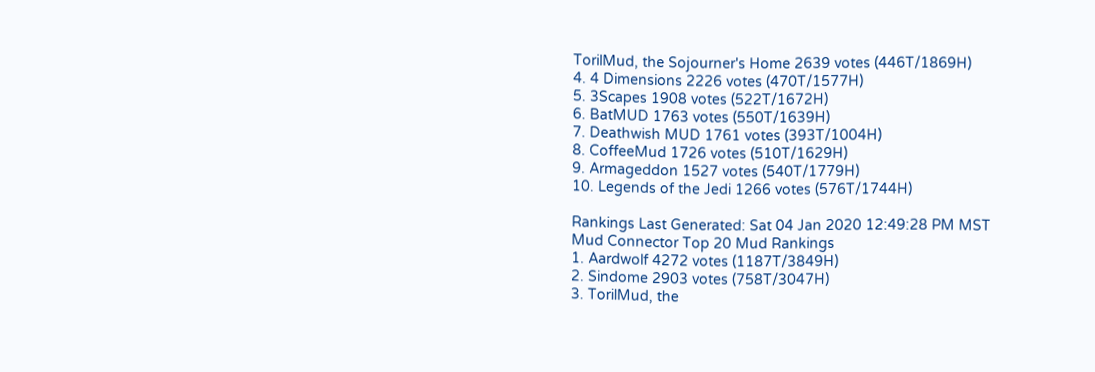TorilMud, the Sojourner's Home 2639 votes (446T/1869H)
4. 4 Dimensions 2226 votes (470T/1577H)
5. 3Scapes 1908 votes (522T/1672H)
6. BatMUD 1763 votes (550T/1639H)
7. Deathwish MUD 1761 votes (393T/1004H)
8. CoffeeMud 1726 votes (510T/1629H)
9. Armageddon 1527 votes (540T/1779H)
10. Legends of the Jedi 1266 votes (576T/1744H)

Rankings Last Generated: Sat 04 Jan 2020 12:49:28 PM MST
Mud Connector Top 20 Mud Rankings
1. Aardwolf 4272 votes (1187T/3849H)
2. Sindome 2903 votes (758T/3047H)
3. TorilMud, the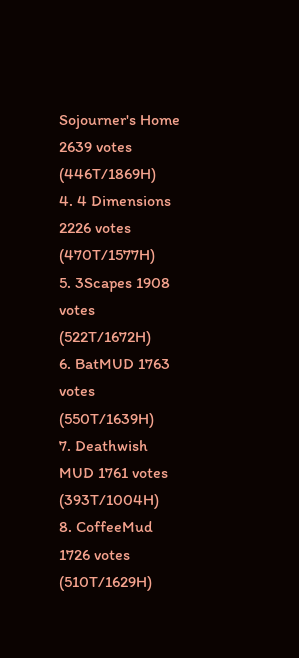Sojourner's Home 2639 votes (446T/1869H)
4. 4 Dimensions 2226 votes (470T/1577H)
5. 3Scapes 1908 votes (522T/1672H)
6. BatMUD 1763 votes (550T/1639H)
7. Deathwish MUD 1761 votes (393T/1004H)
8. CoffeeMud 1726 votes (510T/1629H)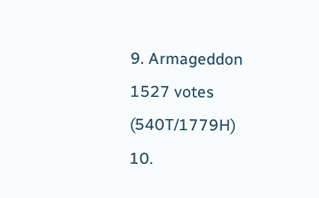9. Armageddon 1527 votes (540T/1779H)
10.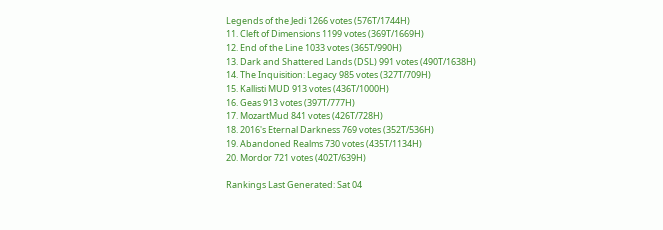Legends of the Jedi 1266 votes (576T/1744H)
11. Cleft of Dimensions 1199 votes (369T/1669H)
12. End of the Line 1033 votes (365T/990H)
13. Dark and Shattered Lands (DSL) 991 votes (490T/1638H)
14. The Inquisition: Legacy 985 votes (327T/709H)
15. Kallisti MUD 913 votes (436T/1000H)
16. Geas 913 votes (397T/777H)
17. MozartMud 841 votes (426T/728H)
18. 2016's Eternal Darkness 769 votes (352T/536H)
19. Abandoned Realms 730 votes (435T/1134H)
20. Mordor 721 votes (402T/639H)

Rankings Last Generated: Sat 04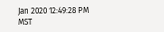Jan 2020 12:49:28 PM MST